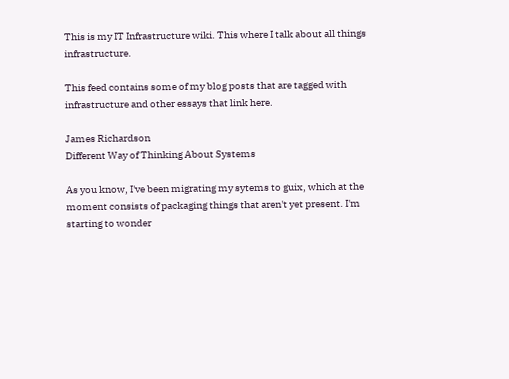This is my IT Infrastructure wiki. This where I talk about all things infrastructure.

This feed contains some of my blog posts that are tagged with infrastructure and other essays that link here.

James Richardson
Different Way of Thinking About Systems

As you know, I've been migrating my sytems to guix, which at the moment consists of packaging things that aren't yet present. I'm starting to wonder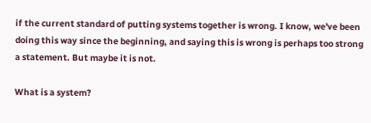if the current standard of putting systems together is wrong. I know, we've been doing this way since the beginning, and saying this is wrong is perhaps too strong a statement. But maybe it is not.

What is a system?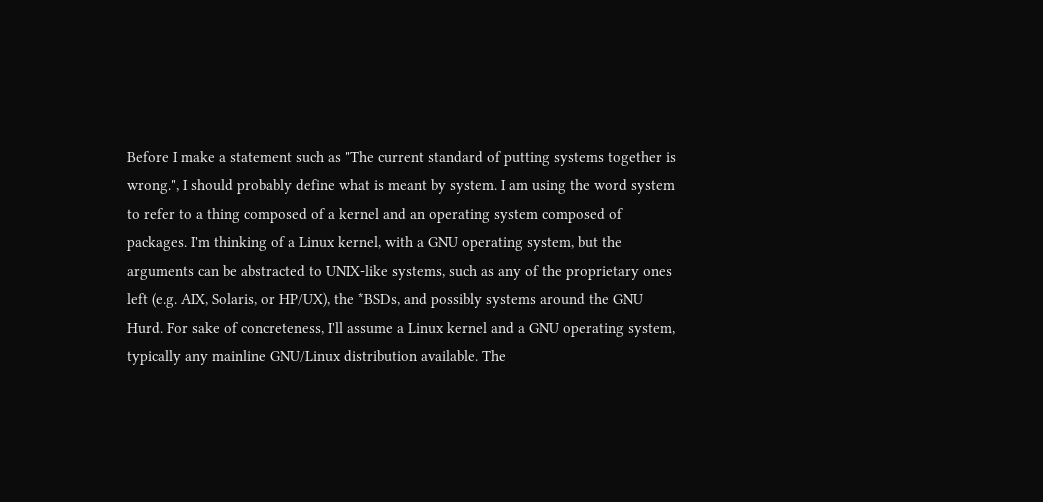Before I make a statement such as "The current standard of putting systems together is wrong.", I should probably define what is meant by system. I am using the word system to refer to a thing composed of a kernel and an operating system composed of packages. I'm thinking of a Linux kernel, with a GNU operating system, but the arguments can be abstracted to UNIX-like systems, such as any of the proprietary ones left (e.g. AIX, Solaris, or HP/UX), the *BSDs, and possibly systems around the GNU Hurd. For sake of concreteness, I'll assume a Linux kernel and a GNU operating system, typically any mainline GNU/Linux distribution available. The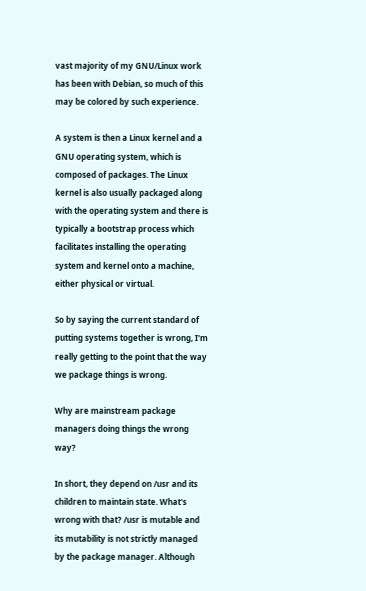vast majority of my GNU/Linux work has been with Debian, so much of this may be colored by such experience.

A system is then a Linux kernel and a GNU operating system, which is composed of packages. The Linux kernel is also usually packaged along with the operating system and there is typically a bootstrap process which facilitates installing the operating system and kernel onto a machine, either physical or virtual.

So by saying the current standard of putting systems together is wrong, I'm really getting to the point that the way we package things is wrong.

Why are mainstream package managers doing things the wrong way?

In short, they depend on /usr and its children to maintain state. What's wrong with that? /usr is mutable and its mutability is not strictly managed by the package manager. Although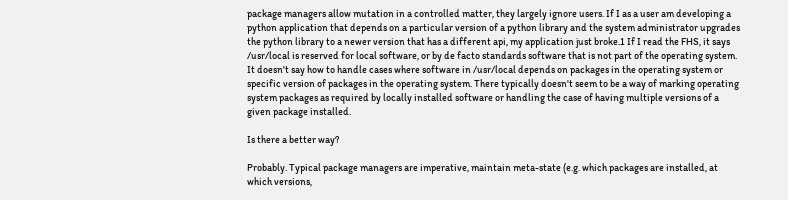package managers allow mutation in a controlled matter, they largely ignore users. If I as a user am developing a python application that depends on a particular version of a python library and the system administrator upgrades the python library to a newer version that has a different api, my application just broke.1 If I read the FHS, it says /usr/local is reserved for local software, or by de facto standards software that is not part of the operating system. It doesn't say how to handle cases where software in /usr/local depends on packages in the operating system or specific version of packages in the operating system. There typically doesn't seem to be a way of marking operating system packages as required by locally installed software or handling the case of having multiple versions of a given package installed.

Is there a better way?

Probably. Typical package managers are imperative, maintain meta-state (e.g. which packages are installed, at which versions,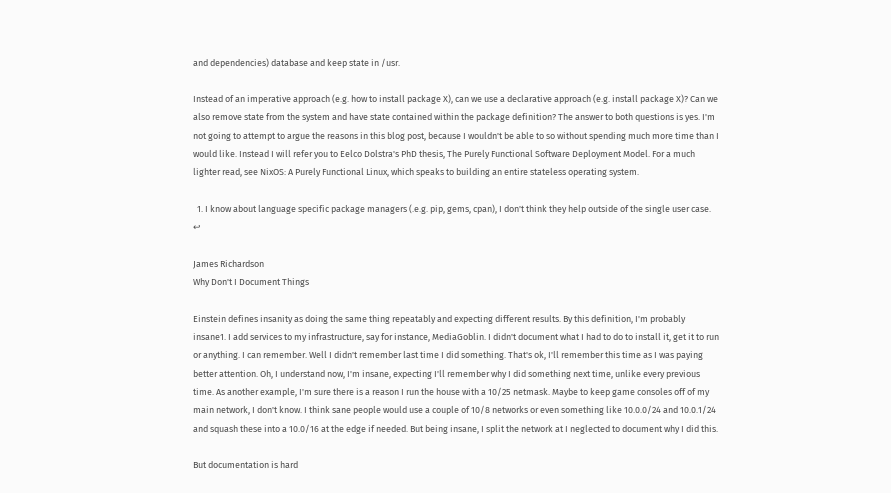and dependencies) database and keep state in /usr.

Instead of an imperative approach (e.g. how to install package X), can we use a declarative approach (e.g. install package X)? Can we also remove state from the system and have state contained within the package definition? The answer to both questions is yes. I'm not going to attempt to argue the reasons in this blog post, because I wouldn't be able to so without spending much more time than I would like. Instead I will refer you to Eelco Dolstra's PhD thesis, The Purely Functional Software Deployment Model. For a much lighter read, see NixOS: A Purely Functional Linux, which speaks to building an entire stateless operating system.

  1. I know about language specific package managers (.e.g. pip, gems, cpan), I don't think they help outside of the single user case. ↩

James Richardson
Why Don't I Document Things

Einstein defines insanity as doing the same thing repeatably and expecting different results. By this definition, I'm probably insane1. I add services to my infrastructure, say for instance, MediaGoblin. I didn't document what I had to do to install it, get it to run or anything. I can remember. Well I didn't remember last time I did something. That's ok, I'll remember this time as I was paying better attention. Oh, I understand now, I'm insane, expecting I'll remember why I did something next time, unlike every previous time. As another example, I'm sure there is a reason I run the house with a 10/25 netmask. Maybe to keep game consoles off of my main network, I don't know. I think sane people would use a couple of 10/8 networks or even something like 10.0.0/24 and 10.0.1/24 and squash these into a 10.0/16 at the edge if needed. But being insane, I split the network at I neglected to document why I did this.

But documentation is hard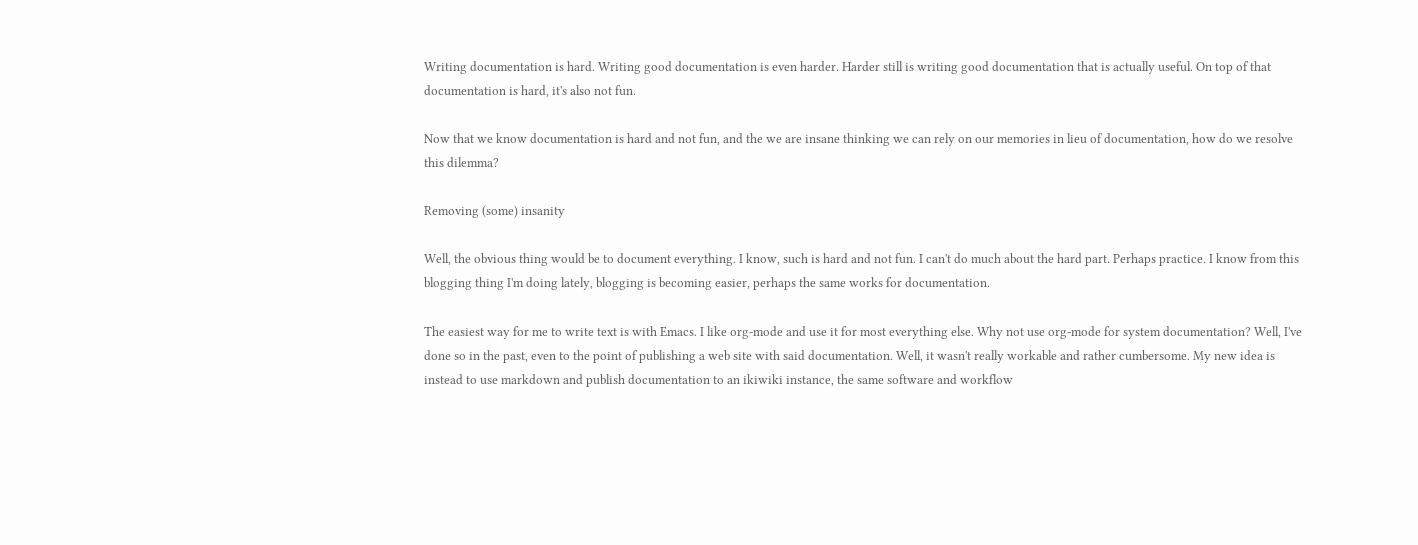Writing documentation is hard. Writing good documentation is even harder. Harder still is writing good documentation that is actually useful. On top of that documentation is hard, it's also not fun.

Now that we know documentation is hard and not fun, and the we are insane thinking we can rely on our memories in lieu of documentation, how do we resolve this dilemma?

Removing (some) insanity

Well, the obvious thing would be to document everything. I know, such is hard and not fun. I can't do much about the hard part. Perhaps practice. I know from this blogging thing I'm doing lately, blogging is becoming easier, perhaps the same works for documentation.

The easiest way for me to write text is with Emacs. I like org-mode and use it for most everything else. Why not use org-mode for system documentation? Well, I've done so in the past, even to the point of publishing a web site with said documentation. Well, it wasn't really workable and rather cumbersome. My new idea is instead to use markdown and publish documentation to an ikiwiki instance, the same software and workflow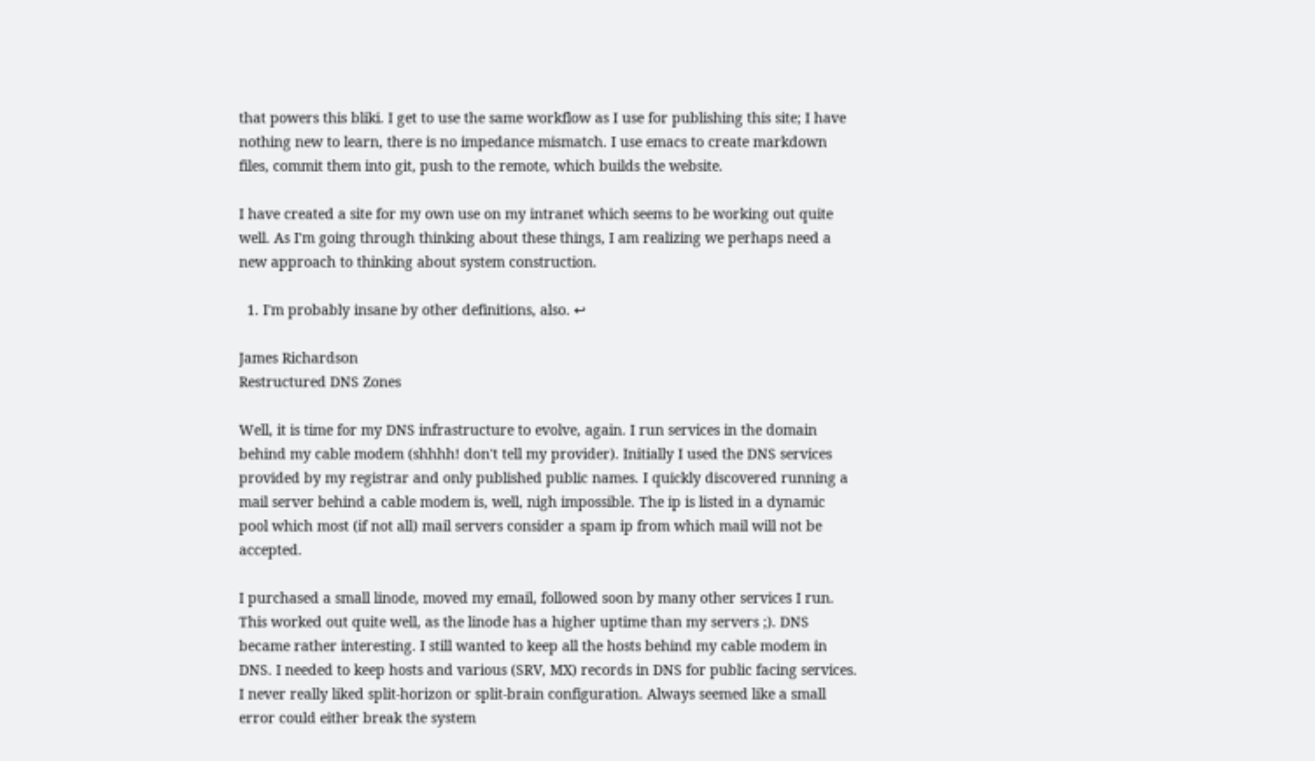that powers this bliki. I get to use the same workflow as I use for publishing this site; I have nothing new to learn, there is no impedance mismatch. I use emacs to create markdown files, commit them into git, push to the remote, which builds the website.

I have created a site for my own use on my intranet which seems to be working out quite well. As I'm going through thinking about these things, I am realizing we perhaps need a new approach to thinking about system construction.

  1. I'm probably insane by other definitions, also. ↩

James Richardson
Restructured DNS Zones

Well, it is time for my DNS infrastructure to evolve, again. I run services in the domain behind my cable modem (shhhh! don't tell my provider). Initially I used the DNS services provided by my registrar and only published public names. I quickly discovered running a mail server behind a cable modem is, well, nigh impossible. The ip is listed in a dynamic pool which most (if not all) mail servers consider a spam ip from which mail will not be accepted.

I purchased a small linode, moved my email, followed soon by many other services I run. This worked out quite well, as the linode has a higher uptime than my servers ;). DNS became rather interesting. I still wanted to keep all the hosts behind my cable modem in DNS. I needed to keep hosts and various (SRV, MX) records in DNS for public facing services. I never really liked split-horizon or split-brain configuration. Always seemed like a small error could either break the system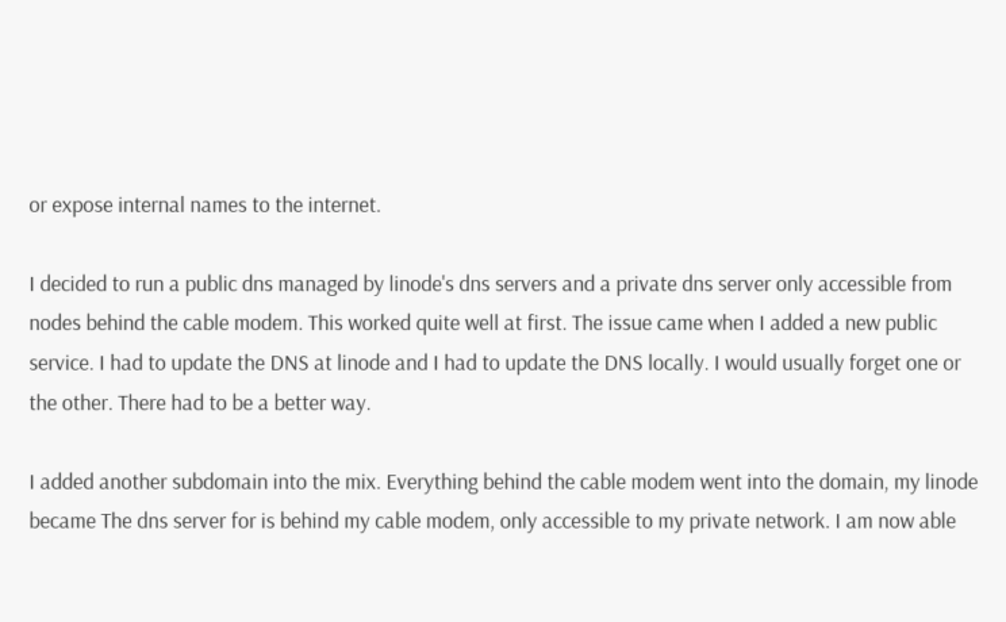or expose internal names to the internet.

I decided to run a public dns managed by linode's dns servers and a private dns server only accessible from nodes behind the cable modem. This worked quite well at first. The issue came when I added a new public service. I had to update the DNS at linode and I had to update the DNS locally. I would usually forget one or the other. There had to be a better way.

I added another subdomain into the mix. Everything behind the cable modem went into the domain, my linode became The dns server for is behind my cable modem, only accessible to my private network. I am now able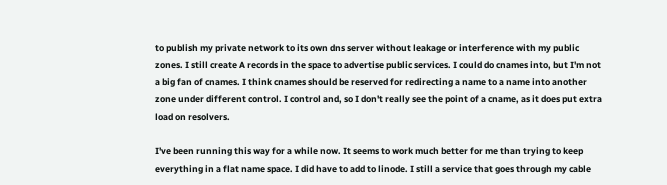to publish my private network to its own dns server without leakage or interference with my public zones. I still create A records in the space to advertise public services. I could do cnames into, but I'm not a big fan of cnames. I think cnames should be reserved for redirecting a name to a name into another zone under different control. I control and, so I don't really see the point of a cname, as it does put extra load on resolvers.

I've been running this way for a while now. It seems to work much better for me than trying to keep everything in a flat name space. I did have to add to linode. I still a service that goes through my cable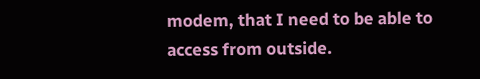modem, that I need to be able to access from outside.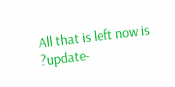All that is left now is ?update-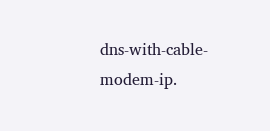dns-with-cable-modem-ip.